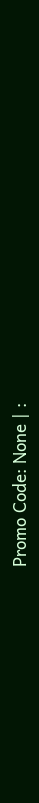Promo Code: None | :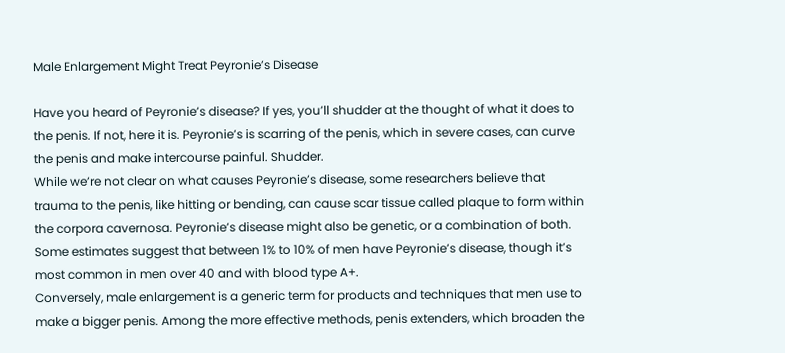Male Enlargement Might Treat Peyronie’s Disease

Have you heard of Peyronie’s disease? If yes, you’ll shudder at the thought of what it does to the penis. If not, here it is. Peyronie’s is scarring of the penis, which in severe cases, can curve the penis and make intercourse painful. Shudder.
While we’re not clear on what causes Peyronie’s disease, some researchers believe that trauma to the penis, like hitting or bending, can cause scar tissue called plaque to form within the corpora cavernosa. Peyronie’s disease might also be genetic, or a combination of both.
Some estimates suggest that between 1% to 10% of men have Peyronie’s disease, though it’s most common in men over 40 and with blood type A+.
Conversely, male enlargement is a generic term for products and techniques that men use to make a bigger penis. Among the more effective methods, penis extenders, which broaden the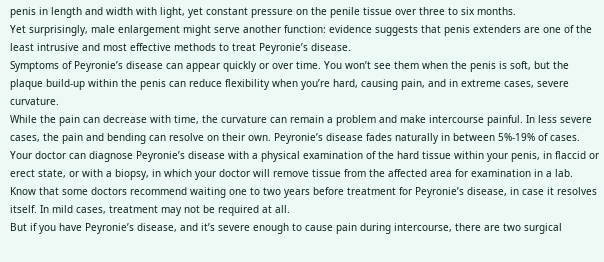penis in length and width with light, yet constant pressure on the penile tissue over three to six months.
Yet surprisingly, male enlargement might serve another function: evidence suggests that penis extenders are one of the least intrusive and most effective methods to treat Peyronie’s disease.
Symptoms of Peyronie’s disease can appear quickly or over time. You won’t see them when the penis is soft, but the plaque build-up within the penis can reduce flexibility when you’re hard, causing pain, and in extreme cases, severe curvature.
While the pain can decrease with time, the curvature can remain a problem and make intercourse painful. In less severe cases, the pain and bending can resolve on their own. Peyronie’s disease fades naturally in between 5%-19% of cases.
Your doctor can diagnose Peyronie’s disease with a physical examination of the hard tissue within your penis, in flaccid or erect state, or with a biopsy, in which your doctor will remove tissue from the affected area for examination in a lab.
Know that some doctors recommend waiting one to two years before treatment for Peyronie’s disease, in case it resolves itself. In mild cases, treatment may not be required at all.
But if you have Peyronie’s disease, and it’s severe enough to cause pain during intercourse, there are two surgical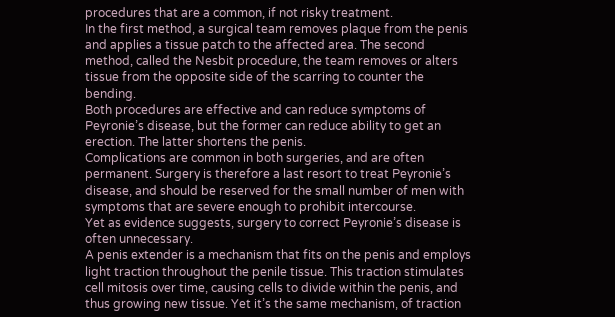procedures that are a common, if not risky treatment.
In the first method, a surgical team removes plaque from the penis and applies a tissue patch to the affected area. The second method, called the Nesbit procedure, the team removes or alters tissue from the opposite side of the scarring to counter the bending.
Both procedures are effective and can reduce symptoms of Peyronie’s disease, but the former can reduce ability to get an erection. The latter shortens the penis.
Complications are common in both surgeries, and are often permanent. Surgery is therefore a last resort to treat Peyronie’s disease, and should be reserved for the small number of men with symptoms that are severe enough to prohibit intercourse.
Yet as evidence suggests, surgery to correct Peyronie’s disease is often unnecessary.
A penis extender is a mechanism that fits on the penis and employs light traction throughout the penile tissue. This traction stimulates cell mitosis over time, causing cells to divide within the penis, and thus growing new tissue. Yet it’s the same mechanism, of traction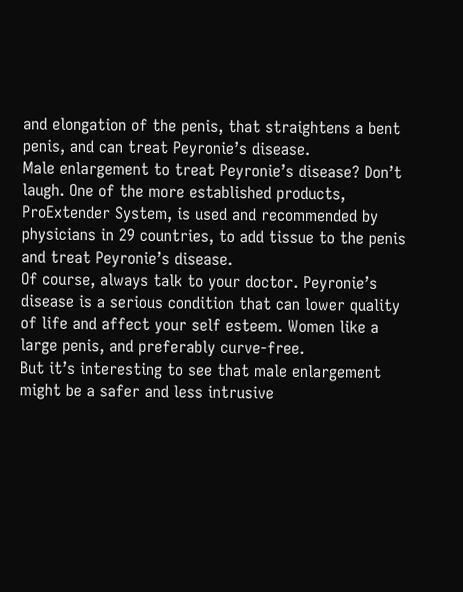and elongation of the penis, that straightens a bent penis, and can treat Peyronie’s disease.
Male enlargement to treat Peyronie’s disease? Don’t laugh. One of the more established products, ProExtender System, is used and recommended by physicians in 29 countries, to add tissue to the penis and treat Peyronie’s disease.
Of course, always talk to your doctor. Peyronie’s disease is a serious condition that can lower quality of life and affect your self esteem. Women like a large penis, and preferably curve-free.
But it’s interesting to see that male enlargement might be a safer and less intrusive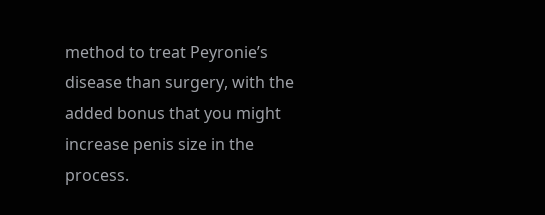method to treat Peyronie’s disease than surgery, with the added bonus that you might increase penis size in the process.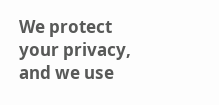We protect your privacy, and we use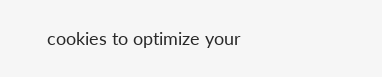cookies to optimize your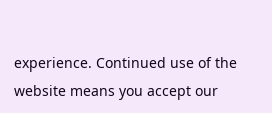experience. Continued use of the website means you accept our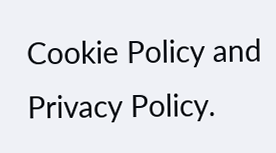Cookie Policy and Privacy Policy.